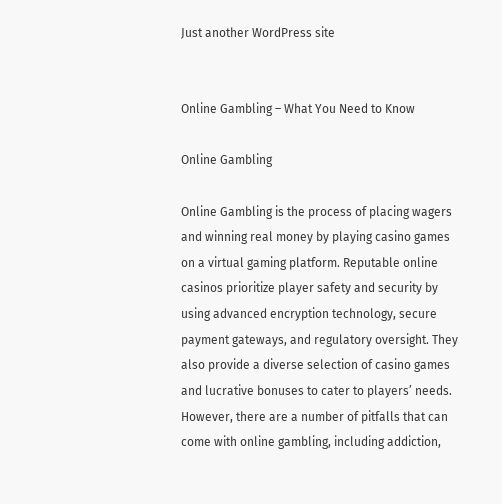Just another WordPress site


Online Gambling – What You Need to Know

Online Gambling

Online Gambling is the process of placing wagers and winning real money by playing casino games on a virtual gaming platform. Reputable online casinos prioritize player safety and security by using advanced encryption technology, secure payment gateways, and regulatory oversight. They also provide a diverse selection of casino games and lucrative bonuses to cater to players’ needs. However, there are a number of pitfalls that can come with online gambling, including addiction,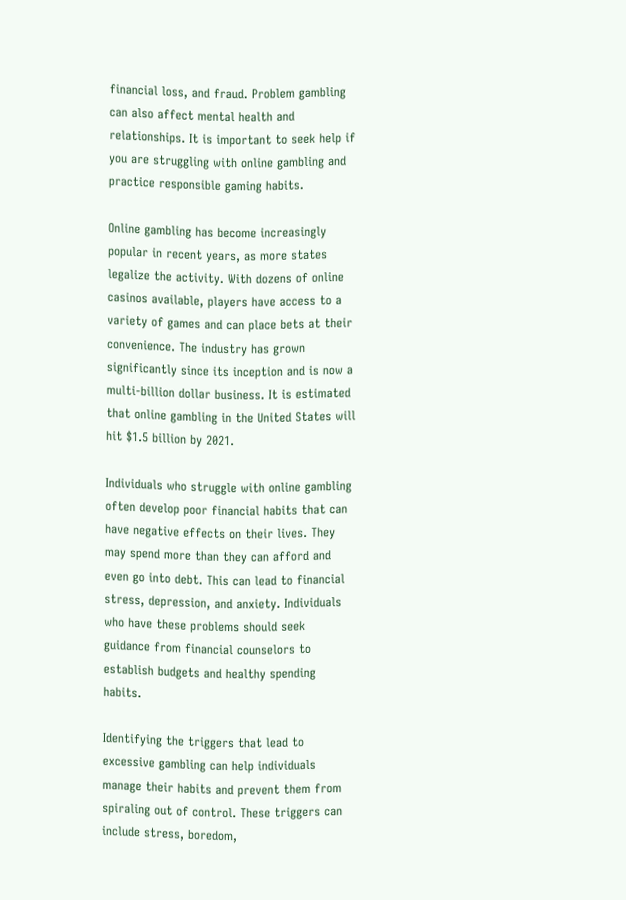financial loss, and fraud. Problem gambling can also affect mental health and relationships. It is important to seek help if you are struggling with online gambling and practice responsible gaming habits.

Online gambling has become increasingly popular in recent years, as more states legalize the activity. With dozens of online casinos available, players have access to a variety of games and can place bets at their convenience. The industry has grown significantly since its inception and is now a multi-billion dollar business. It is estimated that online gambling in the United States will hit $1.5 billion by 2021.

Individuals who struggle with online gambling often develop poor financial habits that can have negative effects on their lives. They may spend more than they can afford and even go into debt. This can lead to financial stress, depression, and anxiety. Individuals who have these problems should seek guidance from financial counselors to establish budgets and healthy spending habits.

Identifying the triggers that lead to excessive gambling can help individuals manage their habits and prevent them from spiraling out of control. These triggers can include stress, boredom,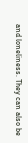and loneliness. They can also be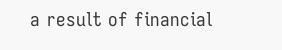a result of financial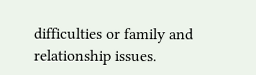difficulties or family and relationship issues.